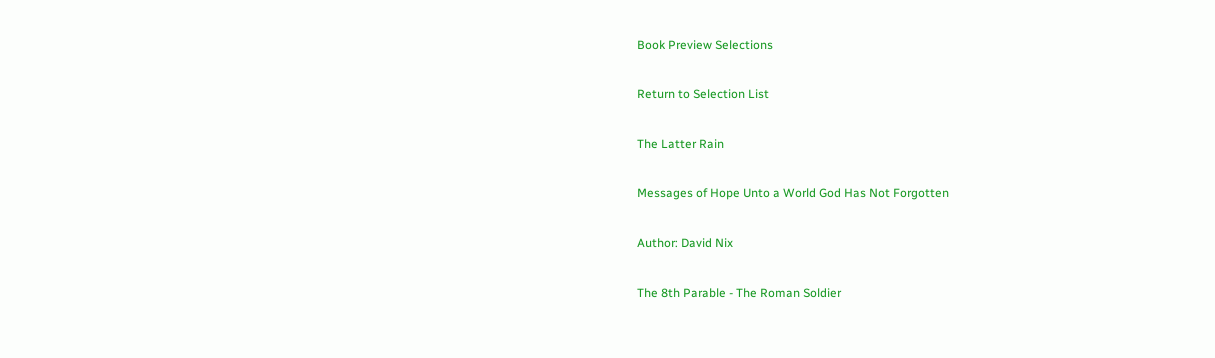Book Preview Selections

Return to Selection List

The Latter Rain

Messages of Hope Unto a World God Has Not Forgotten

Author: David Nix

The 8th Parable - The Roman Soldier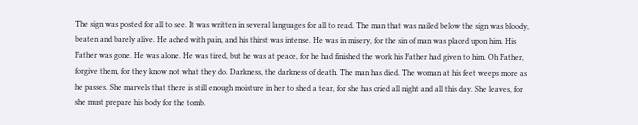The sign was posted for all to see. It was written in several languages for all to read. The man that was nailed below the sign was bloody, beaten and barely alive. He ached with pain, and his thirst was intense. He was in misery, for the sin of man was placed upon him. His Father was gone. He was alone. He was tired, but he was at peace, for he had finished the work his Father had given to him. Oh Father, forgive them, for they know not what they do. Darkness, the darkness of death. The man has died. The woman at his feet weeps more as he passes. She marvels that there is still enough moisture in her to shed a tear, for she has cried all night and all this day. She leaves, for she must prepare his body for the tomb.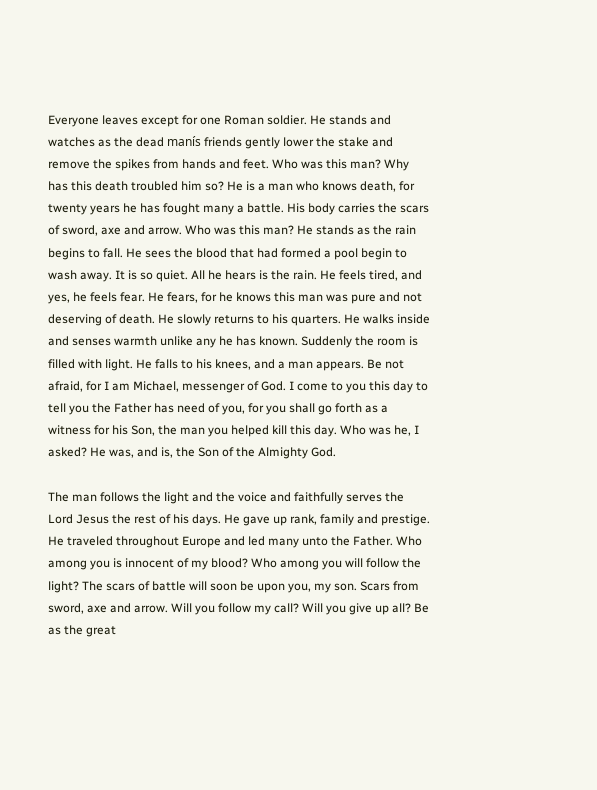Everyone leaves except for one Roman soldier. He stands and watches as the dead manís friends gently lower the stake and remove the spikes from hands and feet. Who was this man? Why has this death troubled him so? He is a man who knows death, for twenty years he has fought many a battle. His body carries the scars of sword, axe and arrow. Who was this man? He stands as the rain begins to fall. He sees the blood that had formed a pool begin to wash away. It is so quiet. All he hears is the rain. He feels tired, and yes, he feels fear. He fears, for he knows this man was pure and not deserving of death. He slowly returns to his quarters. He walks inside and senses warmth unlike any he has known. Suddenly the room is filled with light. He falls to his knees, and a man appears. Be not afraid, for I am Michael, messenger of God. I come to you this day to tell you the Father has need of you, for you shall go forth as a witness for his Son, the man you helped kill this day. Who was he, I asked? He was, and is, the Son of the Almighty God.

The man follows the light and the voice and faithfully serves the Lord Jesus the rest of his days. He gave up rank, family and prestige. He traveled throughout Europe and led many unto the Father. Who among you is innocent of my blood? Who among you will follow the light? The scars of battle will soon be upon you, my son. Scars from sword, axe and arrow. Will you follow my call? Will you give up all? Be as the great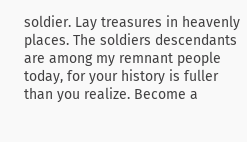soldier. Lay treasures in heavenly places. The soldiers descendants are among my remnant people today, for your history is fuller than you realize. Become a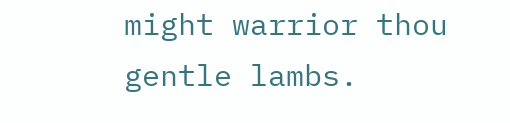might warrior thou gentle lambs.